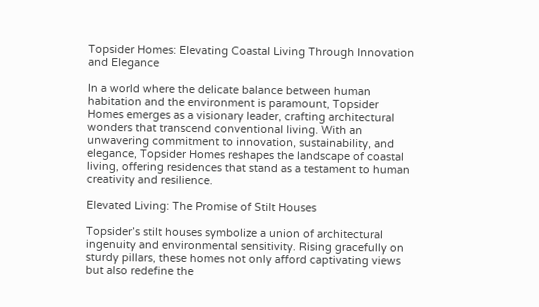Topsider Homes: Elevating Coastal Living Through Innovation and Elegance

In a world where the delicate balance between human habitation and the environment is paramount, Topsider Homes emerges as a visionary leader, crafting architectural wonders that transcend conventional living. With an unwavering commitment to innovation, sustainability, and elegance, Topsider Homes reshapes the landscape of coastal living, offering residences that stand as a testament to human creativity and resilience.

Elevated Living: The Promise of Stilt Houses

Topsider’s stilt houses symbolize a union of architectural ingenuity and environmental sensitivity. Rising gracefully on sturdy pillars, these homes not only afford captivating views but also redefine the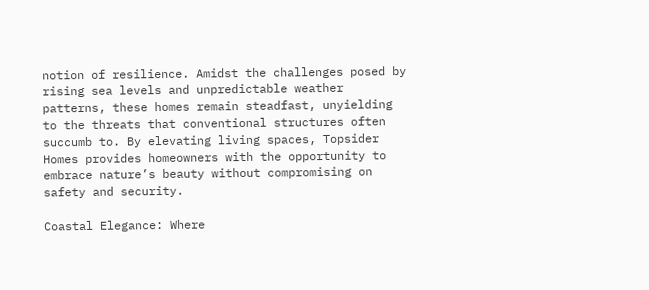notion of resilience. Amidst the challenges posed by rising sea levels and unpredictable weather patterns, these homes remain steadfast, unyielding to the threats that conventional structures often succumb to. By elevating living spaces, Topsider Homes provides homeowners with the opportunity to embrace nature’s beauty without compromising on safety and security.

Coastal Elegance: Where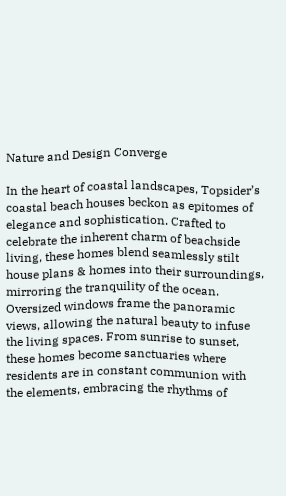Nature and Design Converge

In the heart of coastal landscapes, Topsider’s coastal beach houses beckon as epitomes of elegance and sophistication. Crafted to celebrate the inherent charm of beachside living, these homes blend seamlessly stilt house plans & homes into their surroundings, mirroring the tranquility of the ocean. Oversized windows frame the panoramic views, allowing the natural beauty to infuse the living spaces. From sunrise to sunset, these homes become sanctuaries where residents are in constant communion with the elements, embracing the rhythms of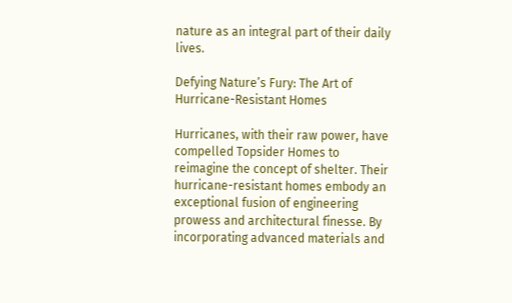nature as an integral part of their daily lives.

Defying Nature’s Fury: The Art of Hurricane-Resistant Homes

Hurricanes, with their raw power, have compelled Topsider Homes to reimagine the concept of shelter. Their hurricane-resistant homes embody an exceptional fusion of engineering prowess and architectural finesse. By incorporating advanced materials and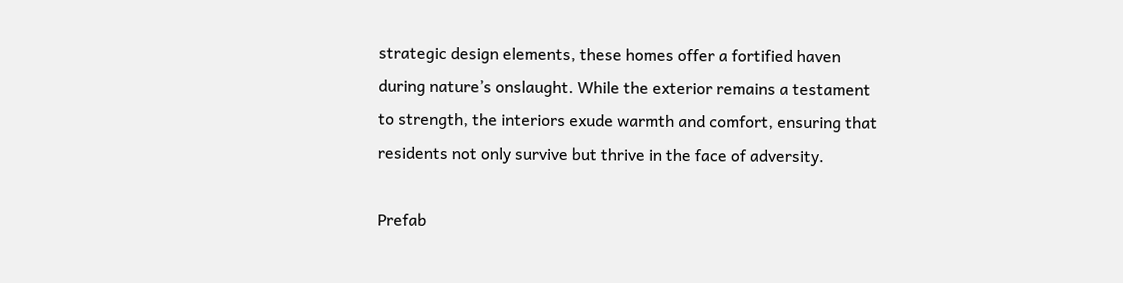strategic design elements, these homes offer a fortified haven during nature’s onslaught. While the exterior remains a testament to strength, the interiors exude warmth and comfort, ensuring that residents not only survive but thrive in the face of adversity.

Prefab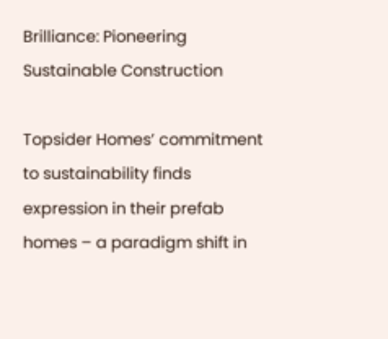Brilliance: Pioneering Sustainable Construction

Topsider Homes’ commitment to sustainability finds expression in their prefab homes – a paradigm shift in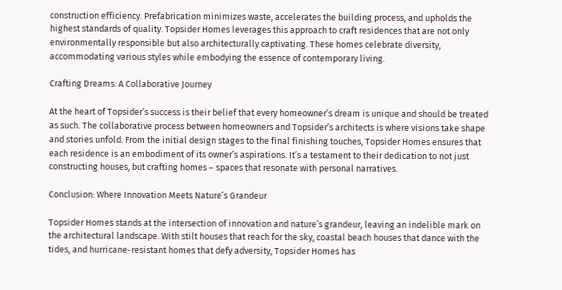construction efficiency. Prefabrication minimizes waste, accelerates the building process, and upholds the highest standards of quality. Topsider Homes leverages this approach to craft residences that are not only environmentally responsible but also architecturally captivating. These homes celebrate diversity, accommodating various styles while embodying the essence of contemporary living.

Crafting Dreams: A Collaborative Journey

At the heart of Topsider’s success is their belief that every homeowner’s dream is unique and should be treated as such. The collaborative process between homeowners and Topsider’s architects is where visions take shape and stories unfold. From the initial design stages to the final finishing touches, Topsider Homes ensures that each residence is an embodiment of its owner’s aspirations. It’s a testament to their dedication to not just constructing houses, but crafting homes – spaces that resonate with personal narratives.

Conclusion: Where Innovation Meets Nature’s Grandeur

Topsider Homes stands at the intersection of innovation and nature’s grandeur, leaving an indelible mark on the architectural landscape. With stilt houses that reach for the sky, coastal beach houses that dance with the tides, and hurricane-resistant homes that defy adversity, Topsider Homes has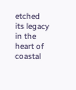etched its legacy in the heart of coastal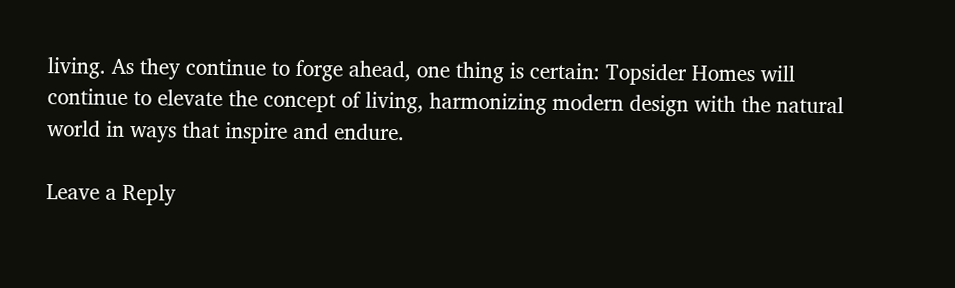living. As they continue to forge ahead, one thing is certain: Topsider Homes will continue to elevate the concept of living, harmonizing modern design with the natural world in ways that inspire and endure.

Leave a Reply